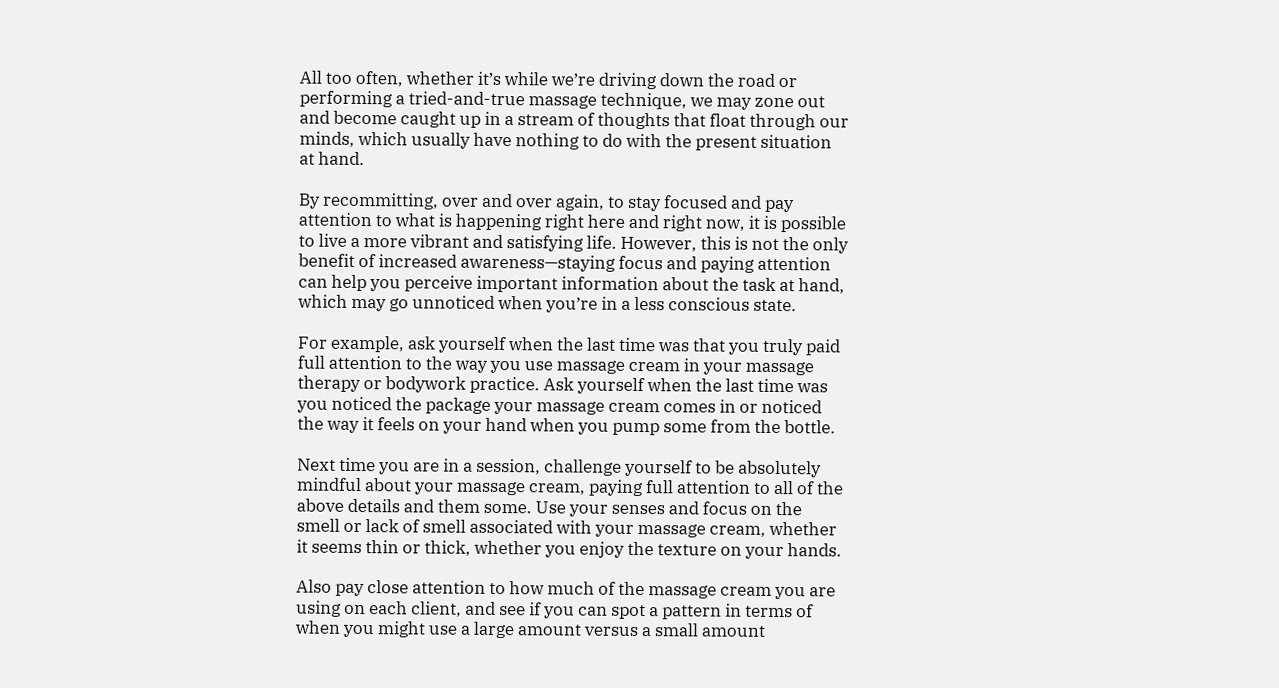All too often, whether it’s while we’re driving down the road or performing a tried-and-true massage technique, we may zone out and become caught up in a stream of thoughts that float through our minds, which usually have nothing to do with the present situation at hand.

By recommitting, over and over again, to stay focused and pay attention to what is happening right here and right now, it is possible to live a more vibrant and satisfying life. However, this is not the only benefit of increased awareness—staying focus and paying attention can help you perceive important information about the task at hand, which may go unnoticed when you’re in a less conscious state.

For example, ask yourself when the last time was that you truly paid full attention to the way you use massage cream in your massage therapy or bodywork practice. Ask yourself when the last time was you noticed the package your massage cream comes in or noticed the way it feels on your hand when you pump some from the bottle.

Next time you are in a session, challenge yourself to be absolutely mindful about your massage cream, paying full attention to all of the above details and them some. Use your senses and focus on the smell or lack of smell associated with your massage cream, whether it seems thin or thick, whether you enjoy the texture on your hands.

Also pay close attention to how much of the massage cream you are using on each client, and see if you can spot a pattern in terms of when you might use a large amount versus a small amount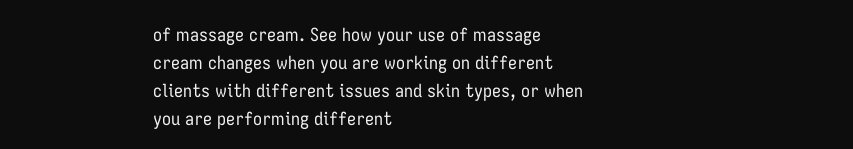of massage cream. See how your use of massage cream changes when you are working on different clients with different issues and skin types, or when you are performing different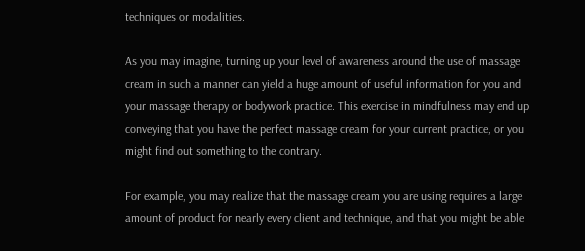techniques or modalities.

As you may imagine, turning up your level of awareness around the use of massage cream in such a manner can yield a huge amount of useful information for you and your massage therapy or bodywork practice. This exercise in mindfulness may end up conveying that you have the perfect massage cream for your current practice, or you might find out something to the contrary.

For example, you may realize that the massage cream you are using requires a large amount of product for nearly every client and technique, and that you might be able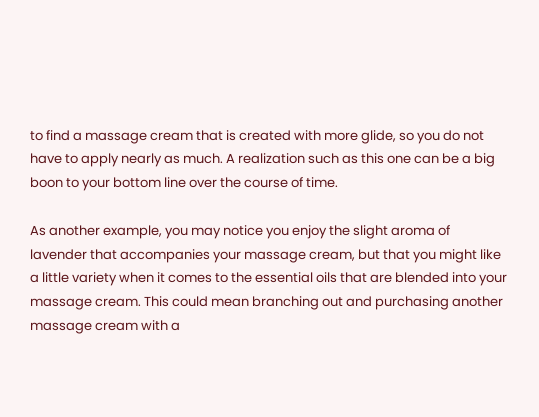to find a massage cream that is created with more glide, so you do not have to apply nearly as much. A realization such as this one can be a big boon to your bottom line over the course of time.

As another example, you may notice you enjoy the slight aroma of lavender that accompanies your massage cream, but that you might like a little variety when it comes to the essential oils that are blended into your massage cream. This could mean branching out and purchasing another massage cream with a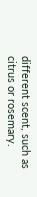different scent, such as citrus or rosemary.